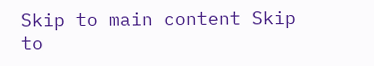Skip to main content Skip to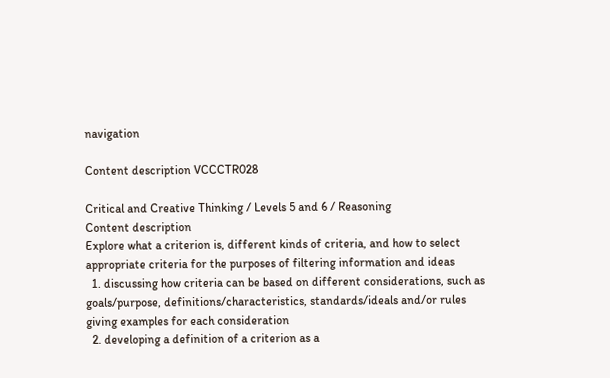navigation

Content description VCCCTR028

Critical and Creative Thinking / Levels 5 and 6 / Reasoning
Content description
Explore what a criterion is, different kinds of criteria, and how to select appropriate criteria for the purposes of filtering information and ideas
  1. discussing how criteria can be based on different considerations, such as goals/purpose, definitions/characteristics, standards/ideals and/or rules giving examples for each consideration
  2. developing a definition of a criterion as a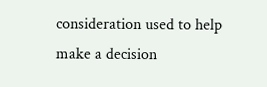consideration used to help make a decision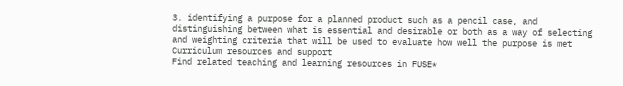3. identifying a purpose for a planned product such as a pencil case, and distinguishing between what is essential and desirable or both as a way of selecting and weighting criteria that will be used to evaluate how well the purpose is met
Curriculum resources and support
Find related teaching and learning resources in FUSE*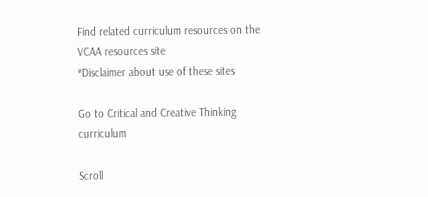Find related curriculum resources on the VCAA resources site
*Disclaimer about use of these sites

Go to Critical and Creative Thinking curriculum

Scroll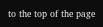to the top of the page